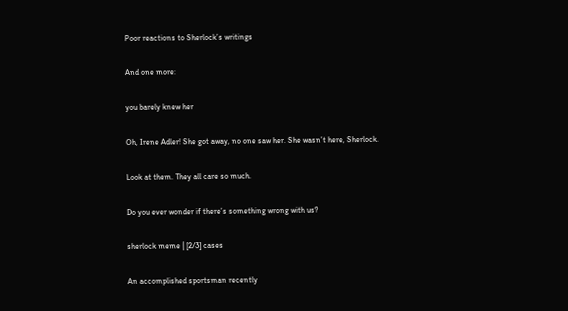Poor reactions to Sherlock’s writings

And one more:

you barely knew her

Oh, Irene Adler! She got away, no one saw her. She wasn’t here, Sherlock.

Look at them. They all care so much.

Do you ever wonder if there’s something wrong with us?

sherlock meme | [2/3] cases

An accomplished sportsman recently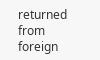returned from foreign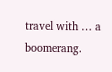travel with … a boomerang.